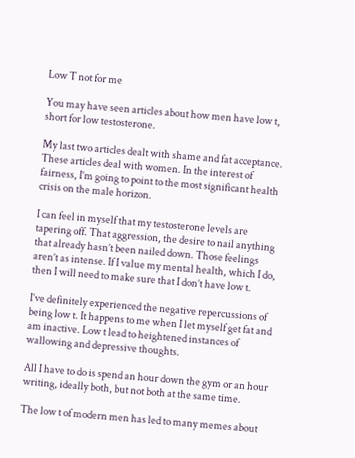Low T not for me

You may have seen articles about how men have low t, short for low testosterone.

My last two articles dealt with shame and fat acceptance. These articles deal with women. In the interest of fairness, I’m going to point to the most significant health crisis on the male horizon.

I can feel in myself that my testosterone levels are tapering off. That aggression, the desire to nail anything that already hasn’t been nailed down. Those feelings aren’t as intense. If I value my mental health, which I do, then I will need to make sure that I don’t have low t.

I’ve definitely experienced the negative repercussions of being low t. It happens to me when I let myself get fat and am inactive. Low t lead to heightened instances of wallowing and depressive thoughts.

All I have to do is spend an hour down the gym or an hour writing, ideally both, but not both at the same time.

The low t of modern men has led to many memes about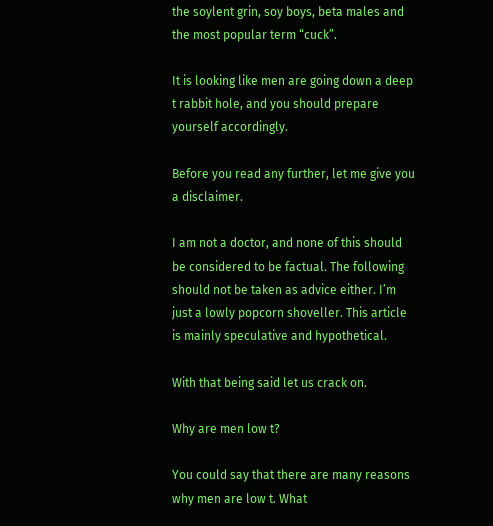the soylent grin, soy boys, beta males and the most popular term “cuck”.

It is looking like men are going down a deep t rabbit hole, and you should prepare yourself accordingly.

Before you read any further, let me give you a disclaimer.

I am not a doctor, and none of this should be considered to be factual. The following should not be taken as advice either. I’m just a lowly popcorn shoveller. This article is mainly speculative and hypothetical.

With that being said let us crack on.

Why are men low t?

You could say that there are many reasons why men are low t. What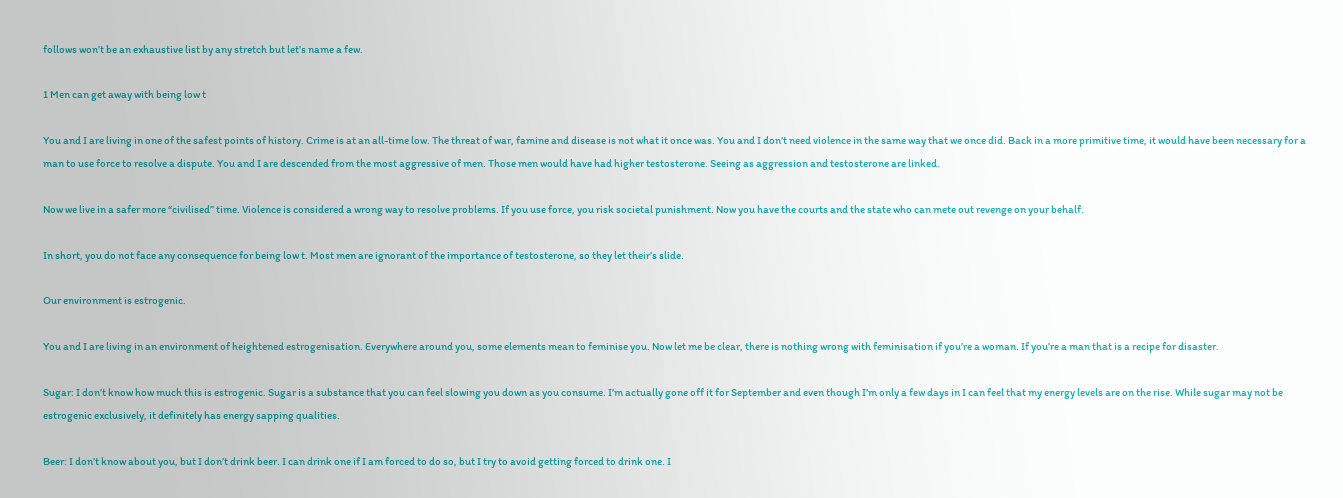follows won’t be an exhaustive list by any stretch but let’s name a few.

1 Men can get away with being low t

You and I are living in one of the safest points of history. Crime is at an all-time low. The threat of war, famine and disease is not what it once was. You and I don’t need violence in the same way that we once did. Back in a more primitive time, it would have been necessary for a man to use force to resolve a dispute. You and I are descended from the most aggressive of men. Those men would have had higher testosterone. Seeing as aggression and testosterone are linked.

Now we live in a safer more “civilised” time. Violence is considered a wrong way to resolve problems. If you use force, you risk societal punishment. Now you have the courts and the state who can mete out revenge on your behalf.

In short, you do not face any consequence for being low t. Most men are ignorant of the importance of testosterone, so they let their’s slide.

Our environment is estrogenic.

You and I are living in an environment of heightened estrogenisation. Everywhere around you, some elements mean to feminise you. Now let me be clear, there is nothing wrong with feminisation if you’re a woman. If you’re a man that is a recipe for disaster.

Sugar: I don’t know how much this is estrogenic. Sugar is a substance that you can feel slowing you down as you consume. I’m actually gone off it for September and even though I’m only a few days in I can feel that my energy levels are on the rise. While sugar may not be estrogenic exclusively, it definitely has energy sapping qualities.

Beer: I don’t know about you, but I don’t drink beer. I can drink one if I am forced to do so, but I try to avoid getting forced to drink one. I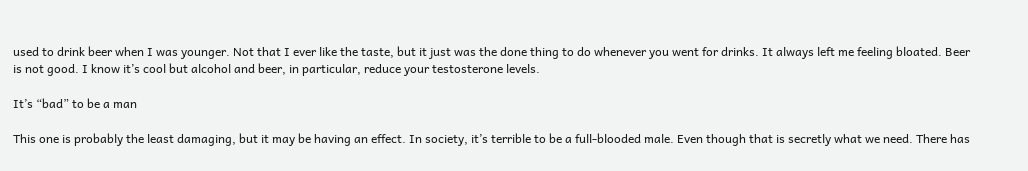used to drink beer when I was younger. Not that I ever like the taste, but it just was the done thing to do whenever you went for drinks. It always left me feeling bloated. Beer is not good. I know it’s cool but alcohol and beer, in particular, reduce your testosterone levels.

It’s “bad” to be a man

This one is probably the least damaging, but it may be having an effect. In society, it’s terrible to be a full-blooded male. Even though that is secretly what we need. There has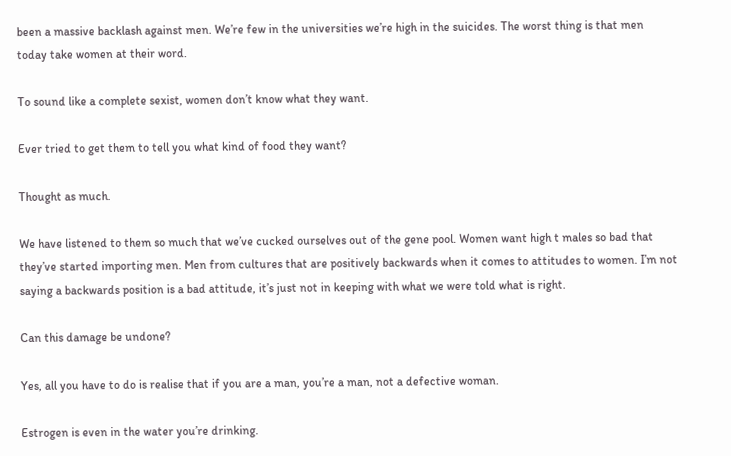been a massive backlash against men. We’re few in the universities we’re high in the suicides. The worst thing is that men today take women at their word.

To sound like a complete sexist, women don’t know what they want.

Ever tried to get them to tell you what kind of food they want?

Thought as much.

We have listened to them so much that we’ve cucked ourselves out of the gene pool. Women want high t males so bad that they’ve started importing men. Men from cultures that are positively backwards when it comes to attitudes to women. I’m not saying a backwards position is a bad attitude, it’s just not in keeping with what we were told what is right.

Can this damage be undone?

Yes, all you have to do is realise that if you are a man, you’re a man, not a defective woman.

Estrogen is even in the water you’re drinking.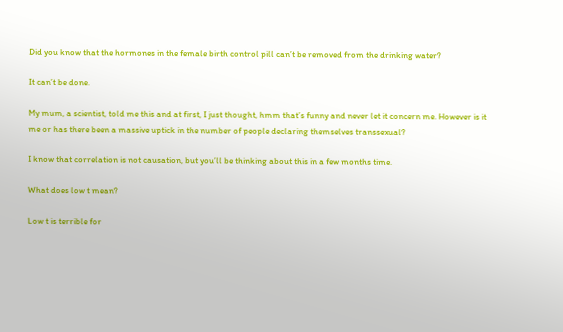Did you know that the hormones in the female birth control pill can’t be removed from the drinking water?

It can’t be done.

My mum, a scientist, told me this and at first, I just thought, hmm that’s funny and never let it concern me. However is it me or has there been a massive uptick in the number of people declaring themselves transsexual?

I know that correlation is not causation, but you’ll be thinking about this in a few months time.

What does low t mean?

Low t is terrible for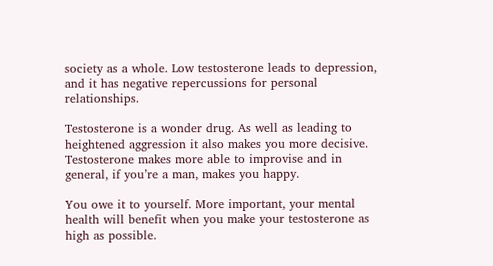society as a whole. Low testosterone leads to depression, and it has negative repercussions for personal relationships.

Testosterone is a wonder drug. As well as leading to heightened aggression it also makes you more decisive. Testosterone makes more able to improvise and in general, if you’re a man, makes you happy.

You owe it to yourself. More important, your mental health will benefit when you make your testosterone as high as possible.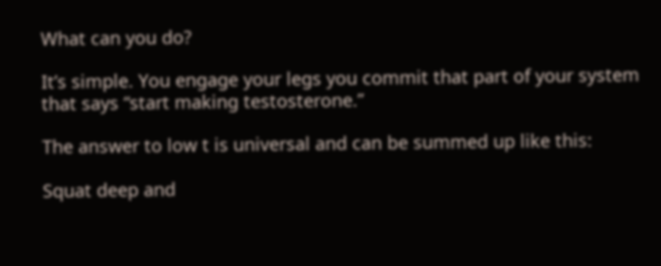What can you do?

It’s simple. You engage your legs you commit that part of your system that says “start making testosterone.”

The answer to low t is universal and can be summed up like this:

Squat deep and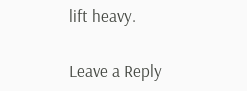lift heavy.

Leave a Reply